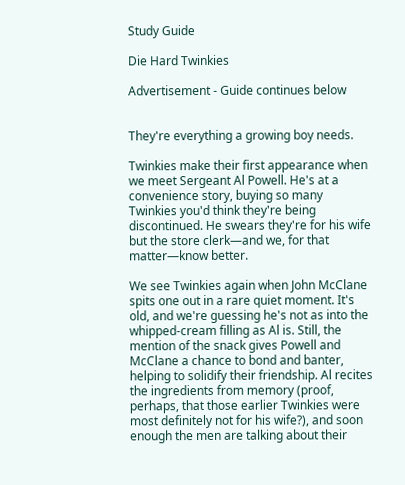Study Guide

Die Hard Twinkies

Advertisement - Guide continues below


They're everything a growing boy needs.

Twinkies make their first appearance when we meet Sergeant Al Powell. He's at a convenience story, buying so many Twinkies you'd think they're being discontinued. He swears they're for his wife but the store clerk—and we, for that matter—know better.

We see Twinkies again when John McClane spits one out in a rare quiet moment. It's old, and we're guessing he's not as into the whipped-cream filling as Al is. Still, the mention of the snack gives Powell and McClane a chance to bond and banter, helping to solidify their friendship. Al recites the ingredients from memory (proof, perhaps, that those earlier Twinkies were most definitely not for his wife?), and soon enough the men are talking about their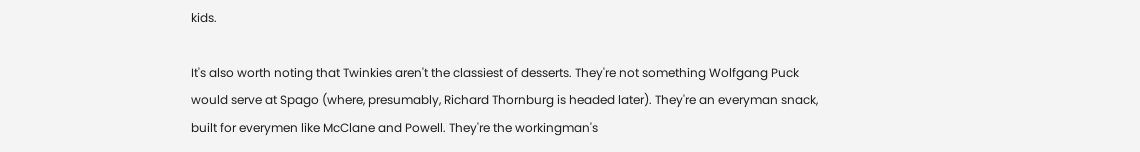kids.

It's also worth noting that Twinkies aren't the classiest of desserts. They're not something Wolfgang Puck would serve at Spago (where, presumably, Richard Thornburg is headed later). They're an everyman snack, built for everymen like McClane and Powell. They're the workingman's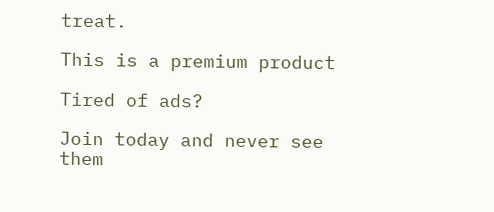treat.

This is a premium product

Tired of ads?

Join today and never see them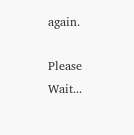again.

Please Wait...